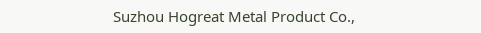Suzhou Hogreat Metal Product Co.,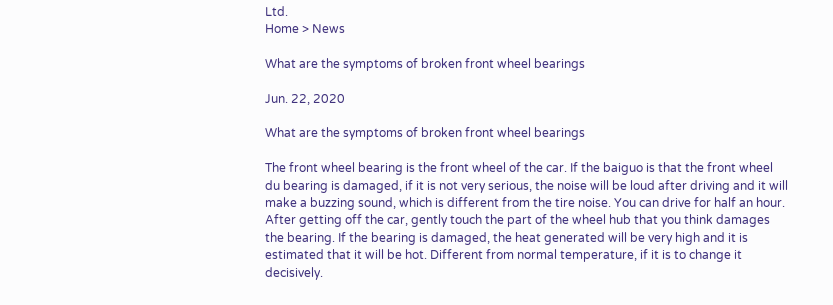Ltd.
Home > News

What are the symptoms of broken front wheel bearings

Jun. 22, 2020

What are the symptoms of broken front wheel bearings

The front wheel bearing is the front wheel of the car. If the baiguo is that the front wheel du bearing is damaged, if it is not very serious, the noise will be loud after driving and it will make a buzzing sound, which is different from the tire noise. You can drive for half an hour. After getting off the car, gently touch the part of the wheel hub that you think damages the bearing. If the bearing is damaged, the heat generated will be very high and it is estimated that it will be hot. Different from normal temperature, if it is to change it decisively.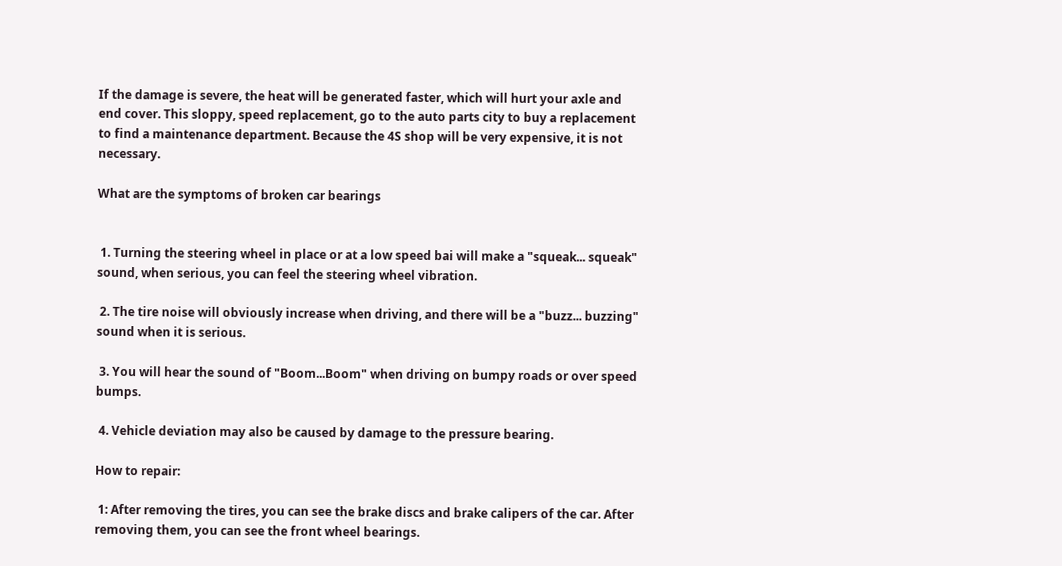If the damage is severe, the heat will be generated faster, which will hurt your axle and end cover. This sloppy, speed replacement, go to the auto parts city to buy a replacement to find a maintenance department. Because the 4S shop will be very expensive, it is not necessary.

What are the symptoms of broken car bearings


 1. Turning the steering wheel in place or at a low speed bai will make a "squeak... squeak" sound, when serious, you can feel the steering wheel vibration.

 2. The tire noise will obviously increase when driving, and there will be a "buzz... buzzing" sound when it is serious.

 3. You will hear the sound of "Boom...Boom" when driving on bumpy roads or over speed bumps.

 4. Vehicle deviation may also be caused by damage to the pressure bearing.

How to repair:

 1: After removing the tires, you can see the brake discs and brake calipers of the car. After removing them, you can see the front wheel bearings.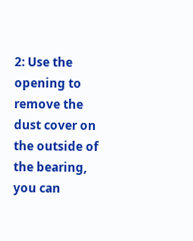2: Use the opening to remove the dust cover on the outside of the bearing, you can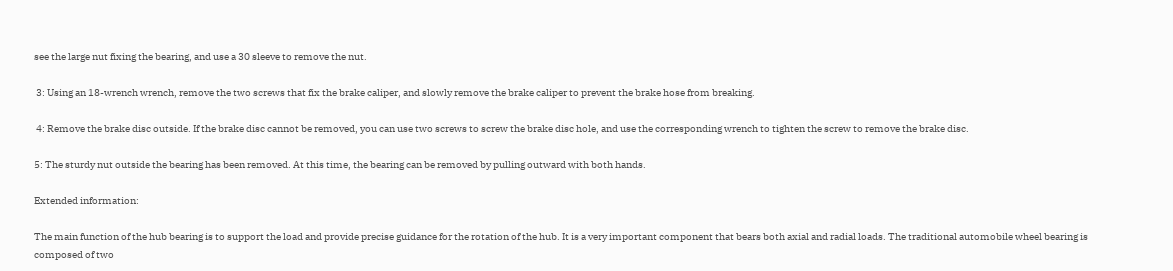see the large nut fixing the bearing, and use a 30 sleeve to remove the nut.

 3: Using an 18-wrench wrench, remove the two screws that fix the brake caliper, and slowly remove the brake caliper to prevent the brake hose from breaking.

 4: Remove the brake disc outside. If the brake disc cannot be removed, you can use two screws to screw the brake disc hole, and use the corresponding wrench to tighten the screw to remove the brake disc.

5: The sturdy nut outside the bearing has been removed. At this time, the bearing can be removed by pulling outward with both hands.

Extended information:

The main function of the hub bearing is to support the load and provide precise guidance for the rotation of the hub. It is a very important component that bears both axial and radial loads. The traditional automobile wheel bearing is composed of two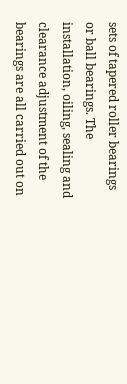sets of tapered roller bearings or ball bearings. The installation, oiling, sealing and clearance adjustment of the bearings are all carried out on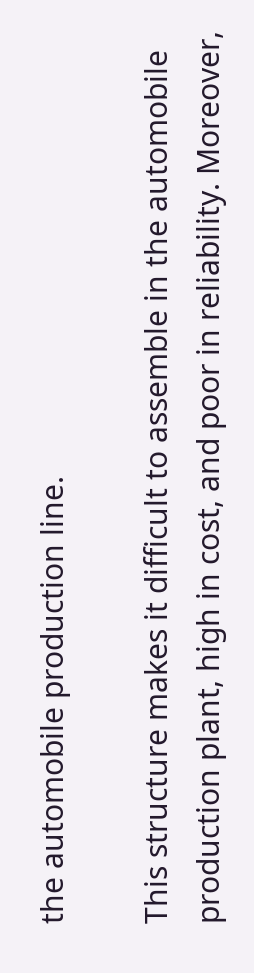the automobile production line.

This structure makes it difficult to assemble in the automobile production plant, high in cost, and poor in reliability. Moreover,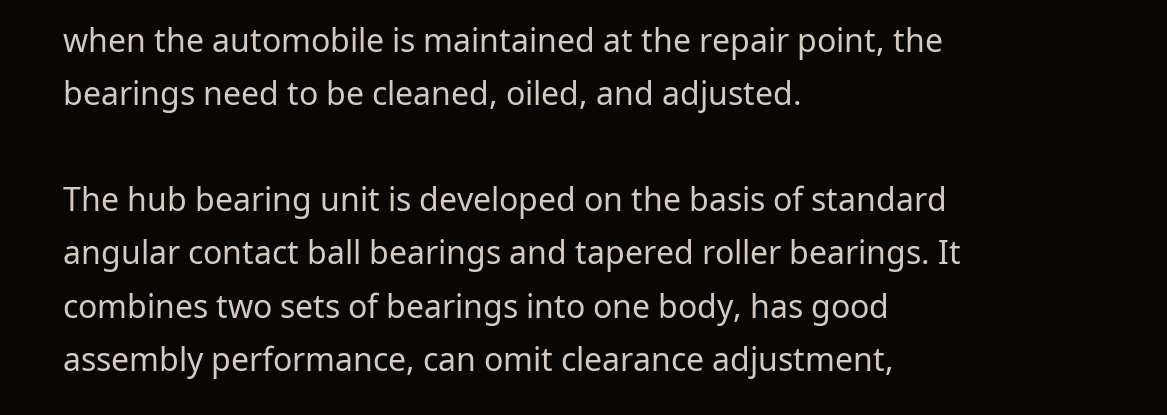when the automobile is maintained at the repair point, the bearings need to be cleaned, oiled, and adjusted.

The hub bearing unit is developed on the basis of standard angular contact ball bearings and tapered roller bearings. It combines two sets of bearings into one body, has good assembly performance, can omit clearance adjustment,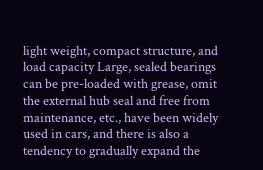light weight, compact structure, and load capacity Large, sealed bearings can be pre-loaded with grease, omit the external hub seal and free from maintenance, etc., have been widely used in cars, and there is also a tendency to gradually expand the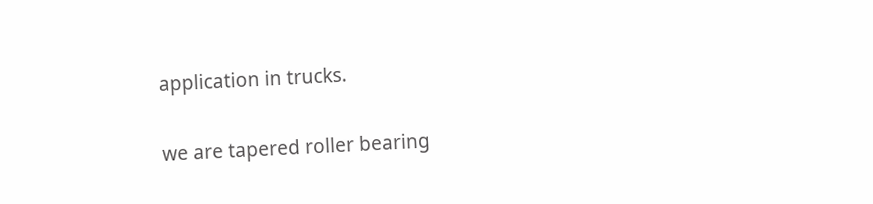application in trucks.

we are tapered roller bearing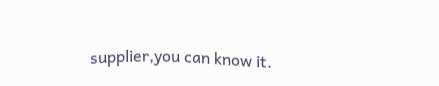supplier,you can know it.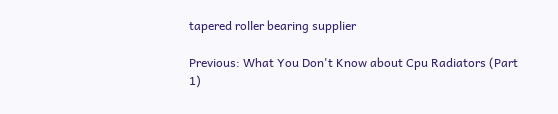tapered roller bearing supplier

Previous: What You Don't Know about Cpu Radiators (Part 1)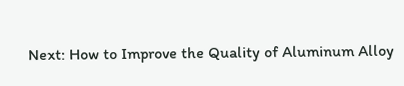Next: How to Improve the Quality of Aluminum Alloy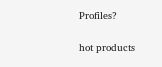Profiles?

hot products